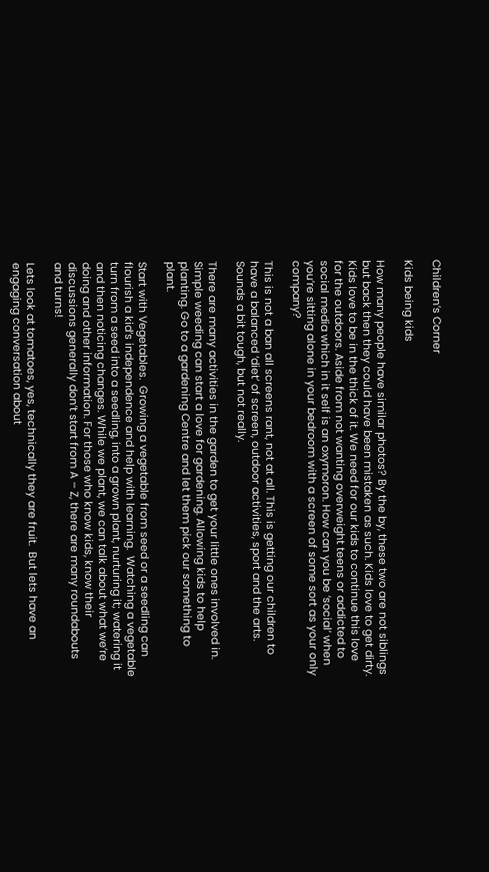Children’s Corner

Kids being kids

How many people have similar photos? By the by, these two are not siblings but back then they could have been mistaken as such. Kids love to get dirty. Kids love to be in the thick of it. We need for our kids to continue this love for the outdoors. Aside from not wanting overweight teens or addicted to social media which in it self is an oxymoron. How can you be ‘social’ when you’re sitting alone in your bedroom with a screen of some sort as your only company?

This is not a ban all screens rant, not at all. This is getting our children to have a balanced ‘diet’ of screen, outdoor activities, sport and the arts. Sounds a bit tough, but not really.

There are many activities in the garden to get your little ones involved in. Simple weeding can start a love for gardening. Allowing kids to help planting. Go to a gardening Centre and let them pick our something to plant.

Start with Vegetables.  Growing a vegetable from seed or a seedling can flourish a kid’s independence and help with learning.  Watching a vegetable turn from a seed into a seedling, into a grown plant, nurturing it; watering it and then noticing changes. While we plant, we can talk about what we’re doing and other information. For those who know kids, know their discussions generally don’t start from A – Z, there are many roundabouts and turns!

Lets look at tomatoes, yes, technically they are fruit.  But lets have an engaging conversation about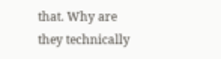that. Why are they technically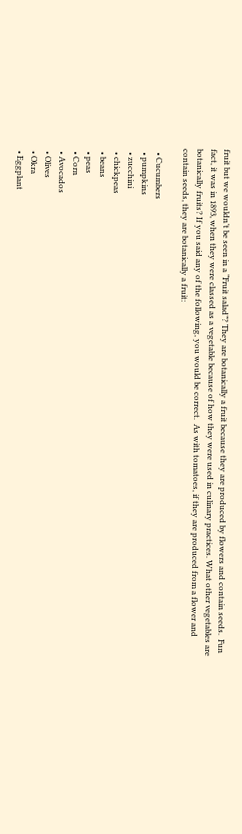fruit but we wouldn’t be seen in a “Fruit salad”? They are botanically a fruit because they are produced by flowers and contain seeds.  Fun fact, it was in 1893, when they were classed as a vegetable because of how they were used in culinary practices. What other vegetables are botanically fruits? If you said any of the following, you would be correct.  As with tomatoes, if they are produced from a flower and contain seeds, they are botanically a fruit:

  • Cucumbers
  • pumpkins
  • zucchini
  • chickpeas
  • beans
  • peas
  • Corn
  • Avocados
  • Olives
  • Okra
  • Eggplant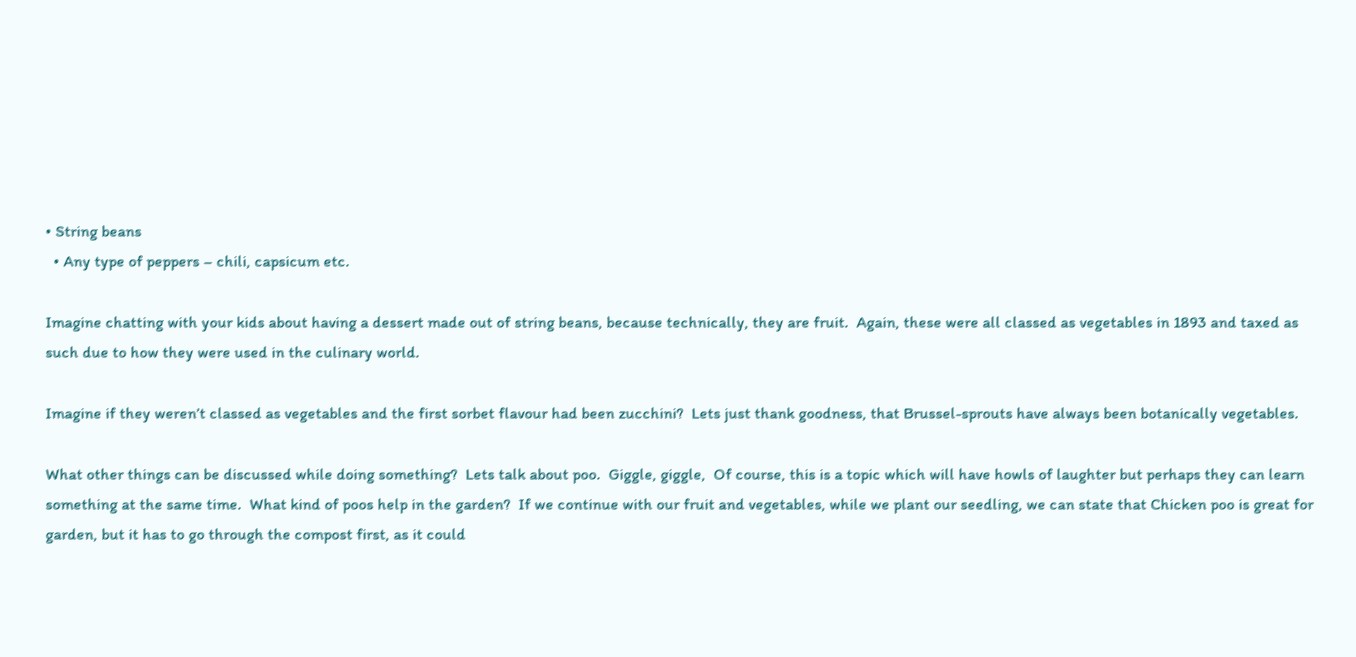• String beans
  • Any type of peppers – chili, capsicum etc.

Imagine chatting with your kids about having a dessert made out of string beans, because technically, they are fruit.  Again, these were all classed as vegetables in 1893 and taxed as such due to how they were used in the culinary world.

Imagine if they weren’t classed as vegetables and the first sorbet flavour had been zucchini?  Lets just thank goodness, that Brussel-sprouts have always been botanically vegetables.

What other things can be discussed while doing something?  Lets talk about poo.  Giggle, giggle,  Of course, this is a topic which will have howls of laughter but perhaps they can learn something at the same time.  What kind of poos help in the garden?  If we continue with our fruit and vegetables, while we plant our seedling, we can state that Chicken poo is great for garden, but it has to go through the compost first, as it could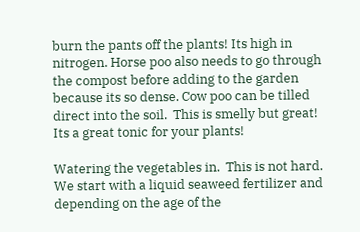burn the pants off the plants! Its high in nitrogen. Horse poo also needs to go through the compost before adding to the garden because its so dense. Cow poo can be tilled direct into the soil.  This is smelly but great!  Its a great tonic for your plants!

Watering the vegetables in.  This is not hard.  We start with a liquid seaweed fertilizer and depending on the age of the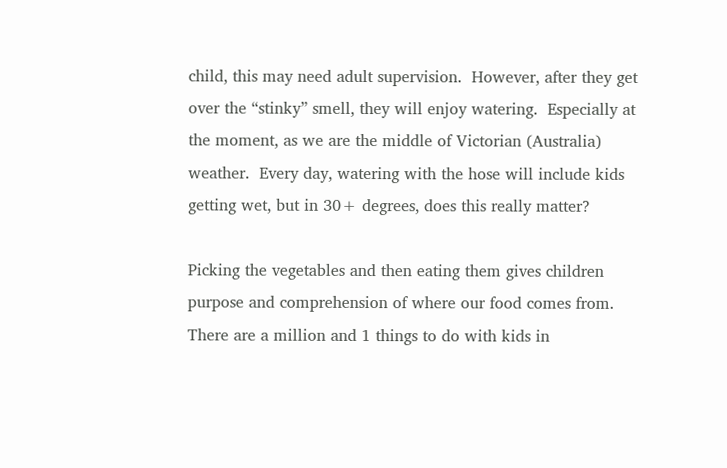child, this may need adult supervision.  However, after they get over the “stinky” smell, they will enjoy watering.  Especially at the moment, as we are the middle of Victorian (Australia) weather.  Every day, watering with the hose will include kids getting wet, but in 30+ degrees, does this really matter?

Picking the vegetables and then eating them gives children purpose and comprehension of where our food comes from.  There are a million and 1 things to do with kids in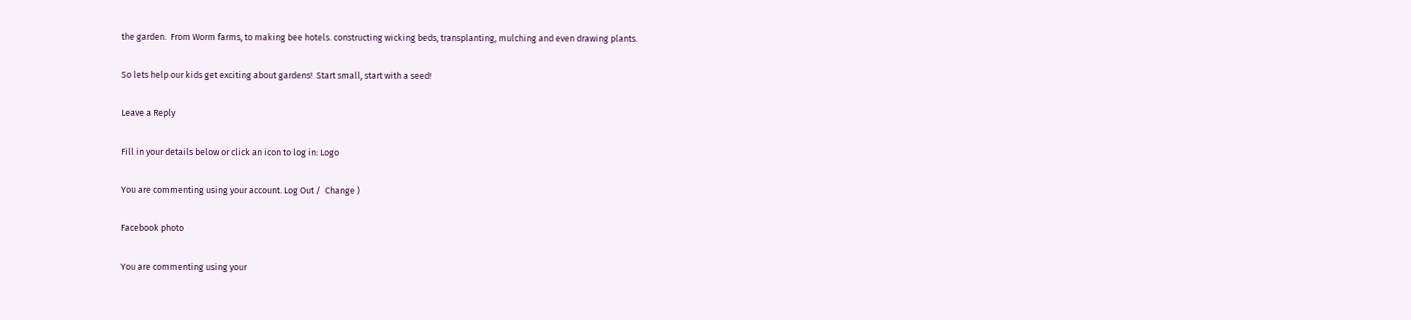the garden.  From Worm farms, to making bee hotels. constructing wicking beds, transplanting, mulching and even drawing plants.

So lets help our kids get exciting about gardens!  Start small, start with a seed!

Leave a Reply

Fill in your details below or click an icon to log in: Logo

You are commenting using your account. Log Out /  Change )

Facebook photo

You are commenting using your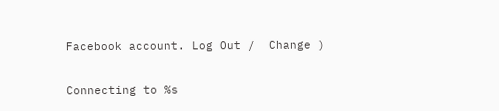Facebook account. Log Out /  Change )

Connecting to %s